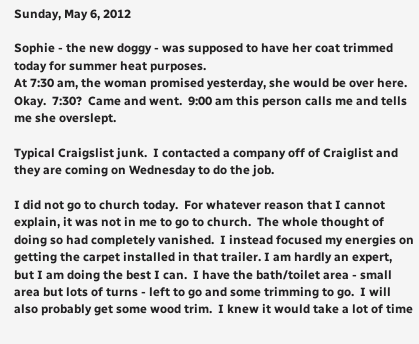Sunday, May 6, 2012

Sophie - the new doggy - was supposed to have her coat trimmed today for summer heat purposes.
At 7:30 am, the woman promised yesterday, she would be over here. Okay.  7:30?  Came and went.  9:00 am this person calls me and tells me she overslept.

Typical Craigslist junk.  I contacted a company off of Craiglist and they are coming on Wednesday to do the job.

I did not go to church today.  For whatever reason that I cannot explain, it was not in me to go to church.  The whole thought of doing so had completely vanished.  I instead focused my energies on getting the carpet installed in that trailer. I am hardly an expert, but I am doing the best I can.  I have the bath/toilet area - small area but lots of turns - left to go and some trimming to go.  I will also probably get some wood trim.  I knew it would take a lot of time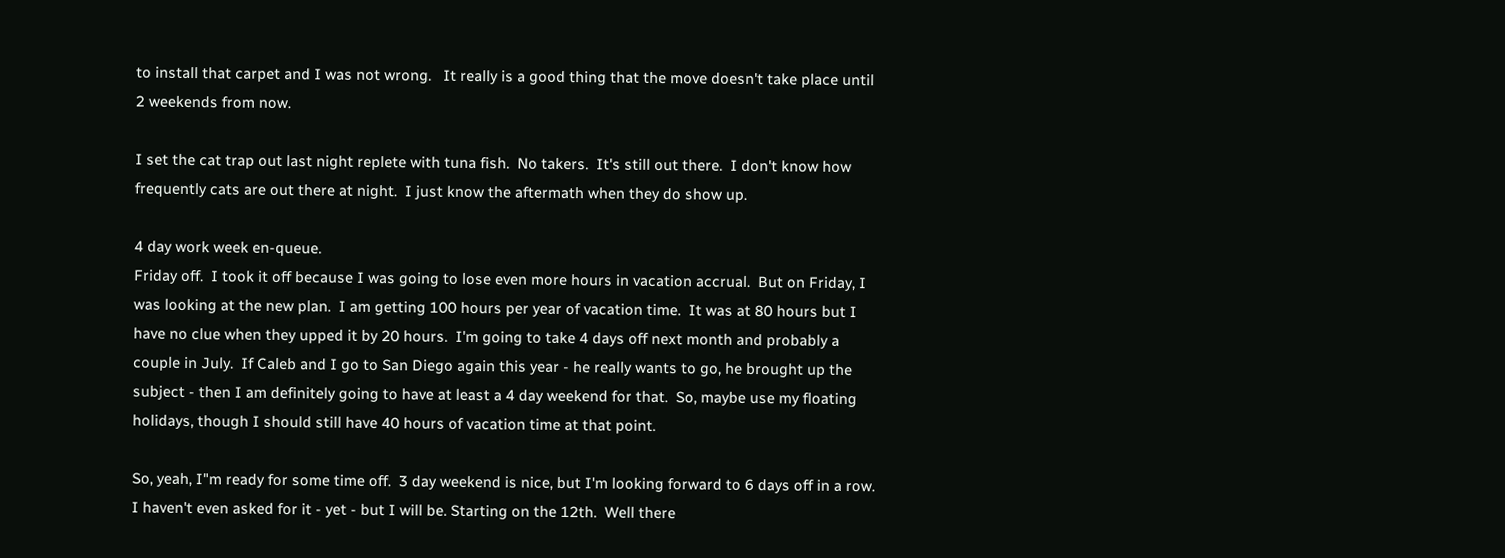to install that carpet and I was not wrong.   It really is a good thing that the move doesn't take place until 2 weekends from now.

I set the cat trap out last night replete with tuna fish.  No takers.  It's still out there.  I don't know how frequently cats are out there at night.  I just know the aftermath when they do show up.

4 day work week en-queue.
Friday off.  I took it off because I was going to lose even more hours in vacation accrual.  But on Friday, I was looking at the new plan.  I am getting 100 hours per year of vacation time.  It was at 80 hours but I have no clue when they upped it by 20 hours.  I'm going to take 4 days off next month and probably a couple in July.  If Caleb and I go to San Diego again this year - he really wants to go, he brought up the subject - then I am definitely going to have at least a 4 day weekend for that.  So, maybe use my floating holidays, though I should still have 40 hours of vacation time at that point.

So, yeah, I"m ready for some time off.  3 day weekend is nice, but I'm looking forward to 6 days off in a row. I haven't even asked for it - yet - but I will be. Starting on the 12th.  Well there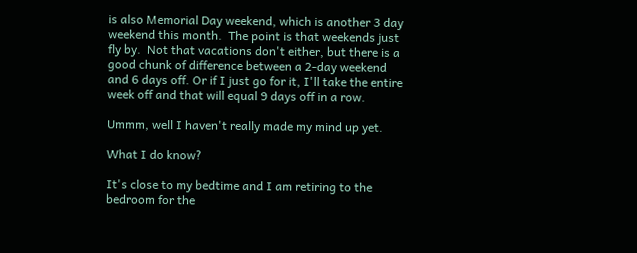is also Memorial Day weekend, which is another 3 day weekend this month.  The point is that weekends just fly by.  Not that vacations don't either, but there is a good chunk of difference between a 2-day weekend and 6 days off. Or if I just go for it, I'll take the entire week off and that will equal 9 days off in a row.

Ummm, well I haven't really made my mind up yet.

What I do know?

It's close to my bedtime and I am retiring to the bedroom for the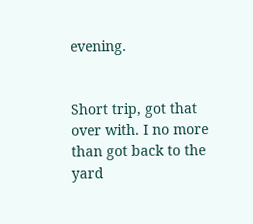evening.


Short trip, got that over with. I no more than got back to the yard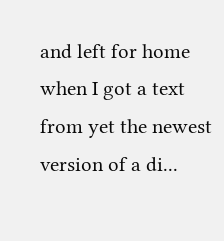and left for home when I got a text from yet the newest version of a di...